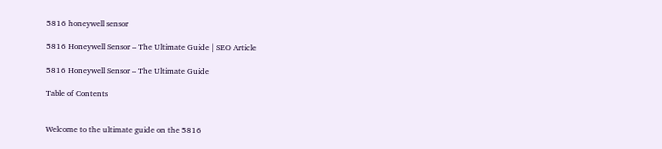5816 honeywell sensor

5816 Honeywell Sensor – The Ultimate Guide | SEO Article

5816 Honeywell Sensor – The Ultimate Guide

Table of Contents


Welcome to the ultimate guide on the 5816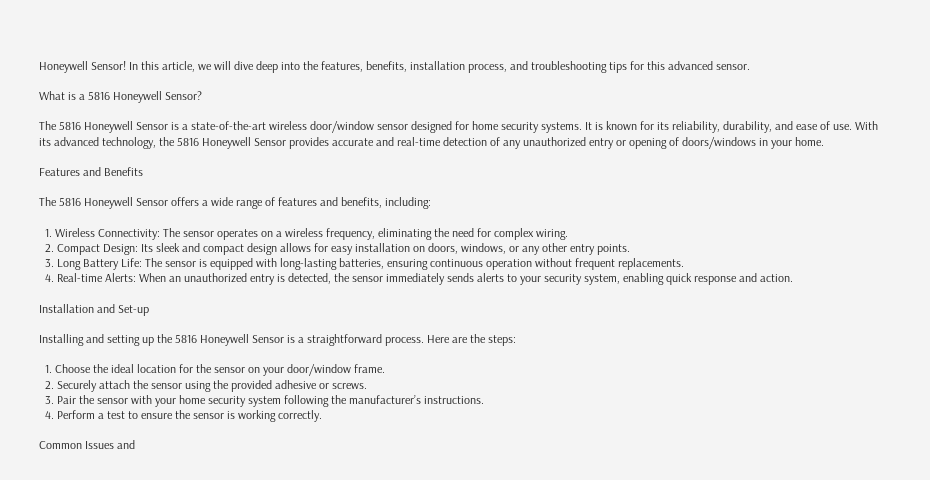Honeywell Sensor! In this article, we will dive deep into the features, benefits, installation process, and troubleshooting tips for this advanced sensor.

What is a 5816 Honeywell Sensor?

The 5816 Honeywell Sensor is a state-of-the-art wireless door/window sensor designed for home security systems. It is known for its reliability, durability, and ease of use. With its advanced technology, the 5816 Honeywell Sensor provides accurate and real-time detection of any unauthorized entry or opening of doors/windows in your home.

Features and Benefits

The 5816 Honeywell Sensor offers a wide range of features and benefits, including:

  1. Wireless Connectivity: The sensor operates on a wireless frequency, eliminating the need for complex wiring.
  2. Compact Design: Its sleek and compact design allows for easy installation on doors, windows, or any other entry points.
  3. Long Battery Life: The sensor is equipped with long-lasting batteries, ensuring continuous operation without frequent replacements.
  4. Real-time Alerts: When an unauthorized entry is detected, the sensor immediately sends alerts to your security system, enabling quick response and action.

Installation and Set-up

Installing and setting up the 5816 Honeywell Sensor is a straightforward process. Here are the steps:

  1. Choose the ideal location for the sensor on your door/window frame.
  2. Securely attach the sensor using the provided adhesive or screws.
  3. Pair the sensor with your home security system following the manufacturer’s instructions.
  4. Perform a test to ensure the sensor is working correctly.

Common Issues and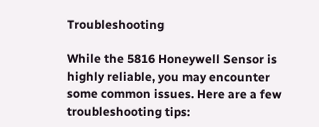Troubleshooting

While the 5816 Honeywell Sensor is highly reliable, you may encounter some common issues. Here are a few troubleshooting tips: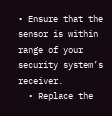• Ensure that the sensor is within range of your security system’s receiver.
  • Replace the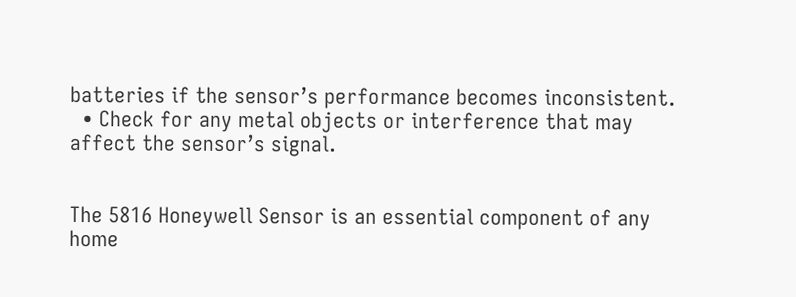batteries if the sensor’s performance becomes inconsistent.
  • Check for any metal objects or interference that may affect the sensor’s signal.


The 5816 Honeywell Sensor is an essential component of any home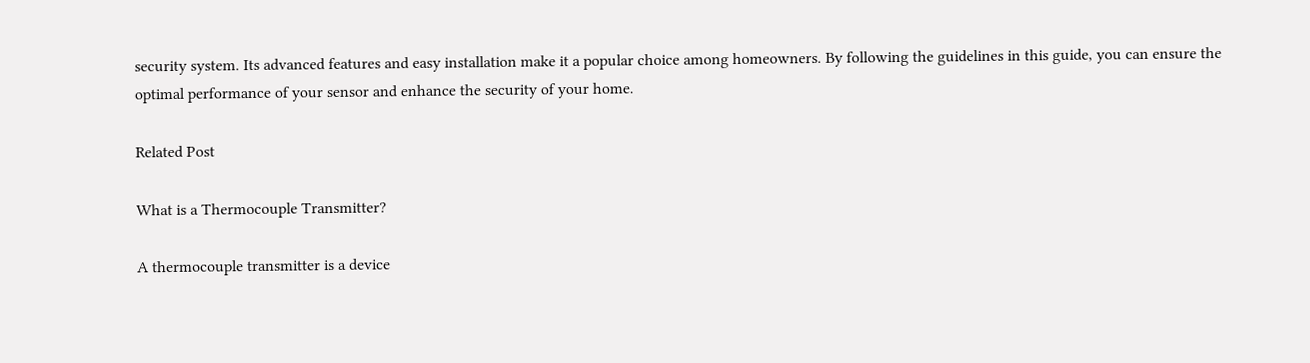security system. Its advanced features and easy installation make it a popular choice among homeowners. By following the guidelines in this guide, you can ensure the optimal performance of your sensor and enhance the security of your home.

Related Post

What is a Thermocouple Transmitter?

A thermocouple transmitter is a device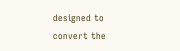designed to convert the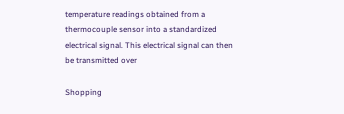temperature readings obtained from a thermocouple sensor into a standardized electrical signal. This electrical signal can then be transmitted over

Shopping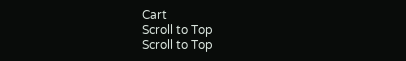Cart
Scroll to Top
Scroll to Top